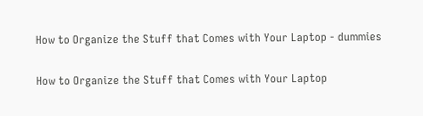How to Organize the Stuff that Comes with Your Laptop - dummies

How to Organize the Stuff that Comes with Your Laptop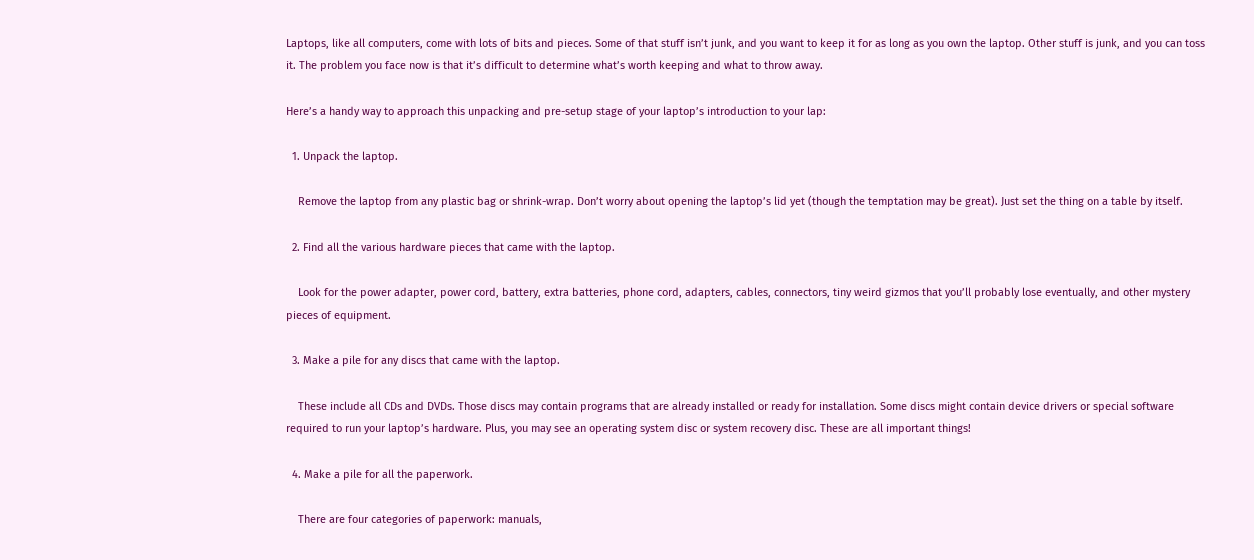Laptops, like all computers, come with lots of bits and pieces. Some of that stuff isn’t junk, and you want to keep it for as long as you own the laptop. Other stuff is junk, and you can toss it. The problem you face now is that it’s difficult to determine what’s worth keeping and what to throw away.

Here’s a handy way to approach this unpacking and pre-setup stage of your laptop’s introduction to your lap:

  1. Unpack the laptop.

    Remove the laptop from any plastic bag or shrink-wrap. Don’t worry about opening the laptop’s lid yet (though the temptation may be great). Just set the thing on a table by itself.

  2. Find all the various hardware pieces that came with the laptop.

    Look for the power adapter, power cord, battery, extra batteries, phone cord, adapters, cables, connectors, tiny weird gizmos that you’ll probably lose eventually, and other mystery pieces of equipment.

  3. Make a pile for any discs that came with the laptop.

    These include all CDs and DVDs. Those discs may contain programs that are already installed or ready for installation. Some discs might contain device drivers or special software required to run your laptop’s hardware. Plus, you may see an operating system disc or system recovery disc. These are all important things!

  4. Make a pile for all the paperwork.

    There are four categories of paperwork: manuals,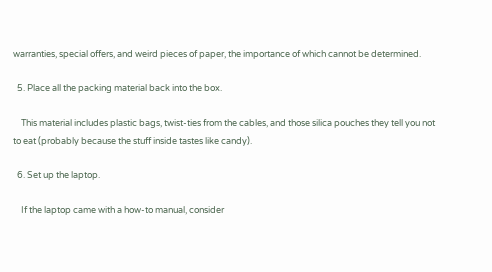warranties, special offers, and weird pieces of paper, the importance of which cannot be determined.

  5. Place all the packing material back into the box.

    This material includes plastic bags, twist-ties from the cables, and those silica pouches they tell you not to eat (probably because the stuff inside tastes like candy).

  6. Set up the laptop.

    If the laptop came with a how-to manual, consider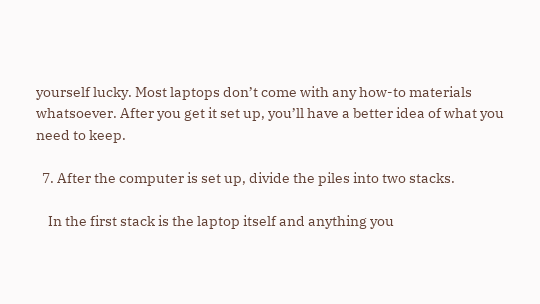yourself lucky. Most laptops don’t come with any how-to materials whatsoever. After you get it set up, you’ll have a better idea of what you need to keep.

  7. After the computer is set up, divide the piles into two stacks.

    In the first stack is the laptop itself and anything you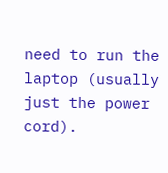need to run the laptop (usually just the power cord).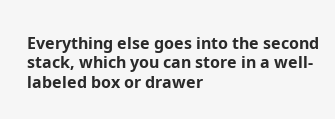Everything else goes into the second stack, which you can store in a well-labeled box or drawer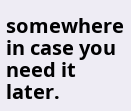somewhere in case you need it later.